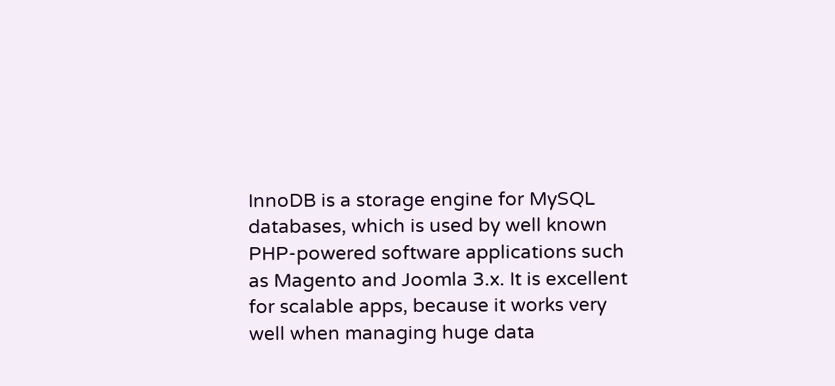InnoDB is a storage engine for MySQL databases, which is used by well known PHP-powered software applications such as Magento and Joomla 3.x. It is excellent for scalable apps, because it works very well when managing huge data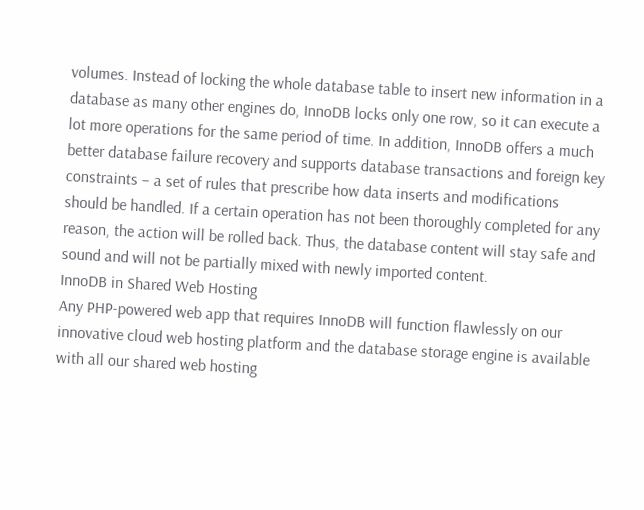volumes. Instead of locking the whole database table to insert new information in a database as many other engines do, InnoDB locks only one row, so it can execute a lot more operations for the same period of time. In addition, InnoDB offers a much better database failure recovery and supports database transactions and foreign key constraints – a set of rules that prescribe how data inserts and modifications should be handled. If a certain operation has not been thoroughly completed for any reason, the action will be rolled back. Thus, the database content will stay safe and sound and will not be partially mixed with newly imported content.
InnoDB in Shared Web Hosting
Any PHP-powered web app that requires InnoDB will function flawlessly on our innovative cloud web hosting platform and the database storage engine is available with all our shared web hosting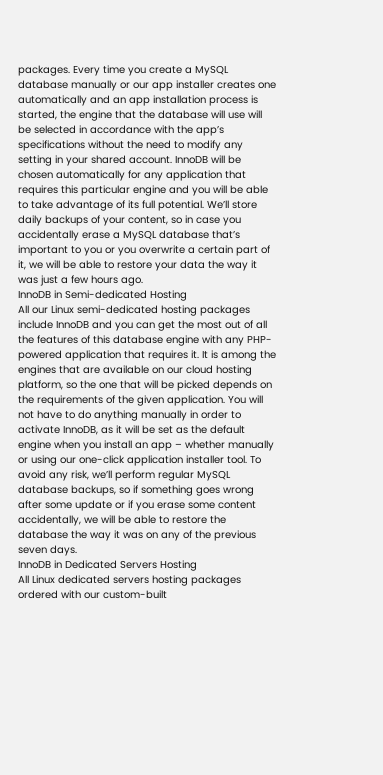packages. Every time you create a MySQL database manually or our app installer creates one automatically and an app installation process is started, the engine that the database will use will be selected in accordance with the app’s specifications without the need to modify any setting in your shared account. InnoDB will be chosen automatically for any application that requires this particular engine and you will be able to take advantage of its full potential. We’ll store daily backups of your content, so in case you accidentally erase a MySQL database that’s important to you or you overwrite a certain part of it, we will be able to restore your data the way it was just a few hours ago.
InnoDB in Semi-dedicated Hosting
All our Linux semi-dedicated hosting packages include InnoDB and you can get the most out of all the features of this database engine with any PHP-powered application that requires it. It is among the engines that are available on our cloud hosting platform, so the one that will be picked depends on the requirements of the given application. You will not have to do anything manually in order to activate InnoDB, as it will be set as the default engine when you install an app – whether manually or using our one-click application installer tool. To avoid any risk, we’ll perform regular MySQL database backups, so if something goes wrong after some update or if you erase some content accidentally, we will be able to restore the database the way it was on any of the previous seven days.
InnoDB in Dedicated Servers Hosting
All Linux dedicated servers hosting packages ordered with our custom-built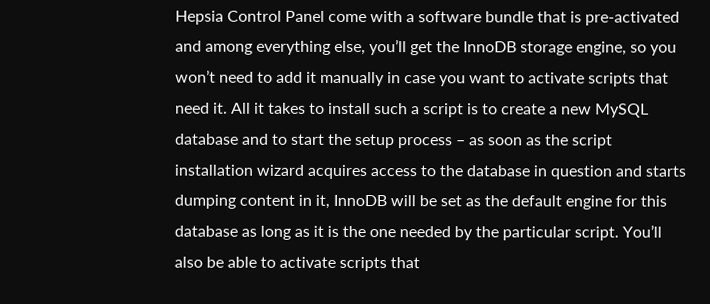Hepsia Control Panel come with a software bundle that is pre-activated and among everything else, you’ll get the InnoDB storage engine, so you won’t need to add it manually in case you want to activate scripts that need it. All it takes to install such a script is to create a new MySQL database and to start the setup process – as soon as the script installation wizard acquires access to the database in question and starts dumping content in it, InnoDB will be set as the default engine for this database as long as it is the one needed by the particular script. You’ll also be able to activate scripts that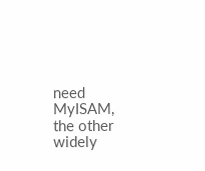need MyISAM, the other widely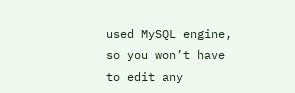used MySQL engine, so you won’t have to edit any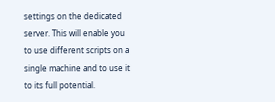settings on the dedicated server. This will enable you to use different scripts on a single machine and to use it to its full potential.